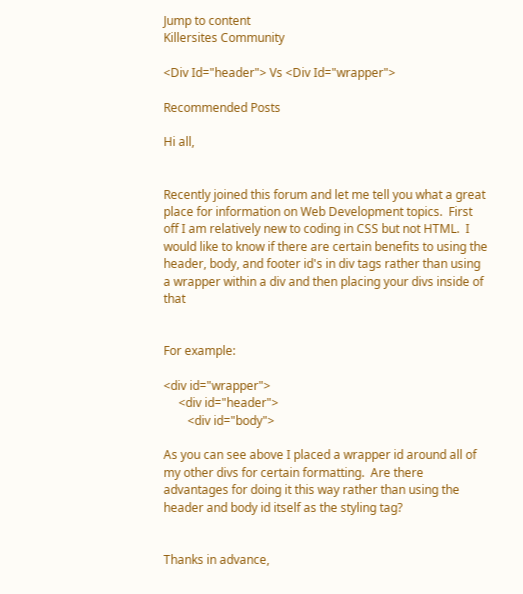Jump to content
Killersites Community

<Div Id="header"> Vs <Div Id="wrapper">

Recommended Posts

Hi all,


Recently joined this forum and let me tell you what a great place for information on Web Development topics.  First off I am relatively new to coding in CSS but not HTML.  I would like to know if there are certain benefits to using the header, body, and footer id's in div tags rather than using a wrapper within a div and then placing your divs inside of that


For example:

<div id="wrapper">
     <div id="header">
        <div id="body">

As you can see above I placed a wrapper id around all of my other divs for certain formatting.  Are there advantages for doing it this way rather than using the header and body id itself as the styling tag?


Thanks in advance,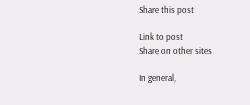Share this post

Link to post
Share on other sites

In general,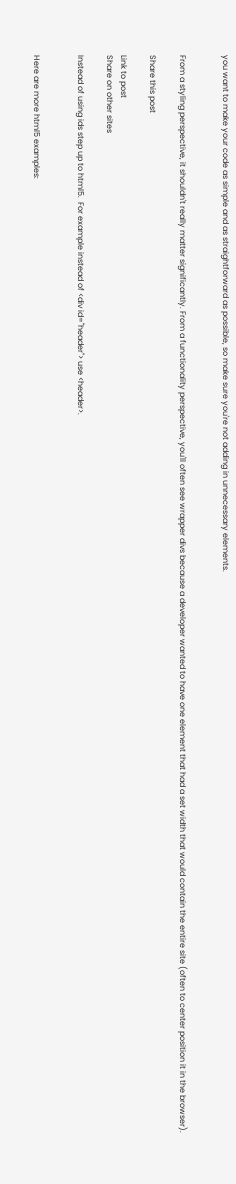you want to make your code as simple and as straightforward as possible, so make sure you're not adding in unnecessary elements.


From a styling perspective, it shouldn't really matter significantly. From a functionality perspective, you'll often see wrapper divs because a developer wanted to have one element that had a set width that would contain the entire site (often to center position it in the browser).

Share this post

Link to post
Share on other sites

Instead of using ids step up to html5.  For example instead of <div id="header"> use <header>.


Here are more html5 examples: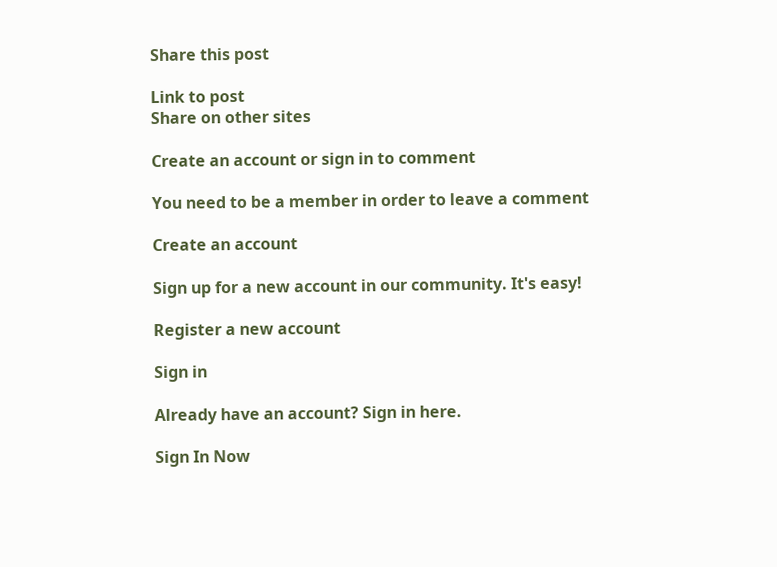Share this post

Link to post
Share on other sites

Create an account or sign in to comment

You need to be a member in order to leave a comment

Create an account

Sign up for a new account in our community. It's easy!

Register a new account

Sign in

Already have an account? Sign in here.

Sign In Now